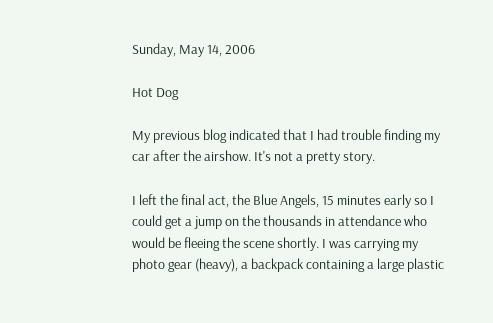Sunday, May 14, 2006

Hot Dog

My previous blog indicated that I had trouble finding my car after the airshow. It's not a pretty story.

I left the final act, the Blue Angels, 15 minutes early so I could get a jump on the thousands in attendance who would be fleeing the scene shortly. I was carrying my photo gear (heavy), a backpack containing a large plastic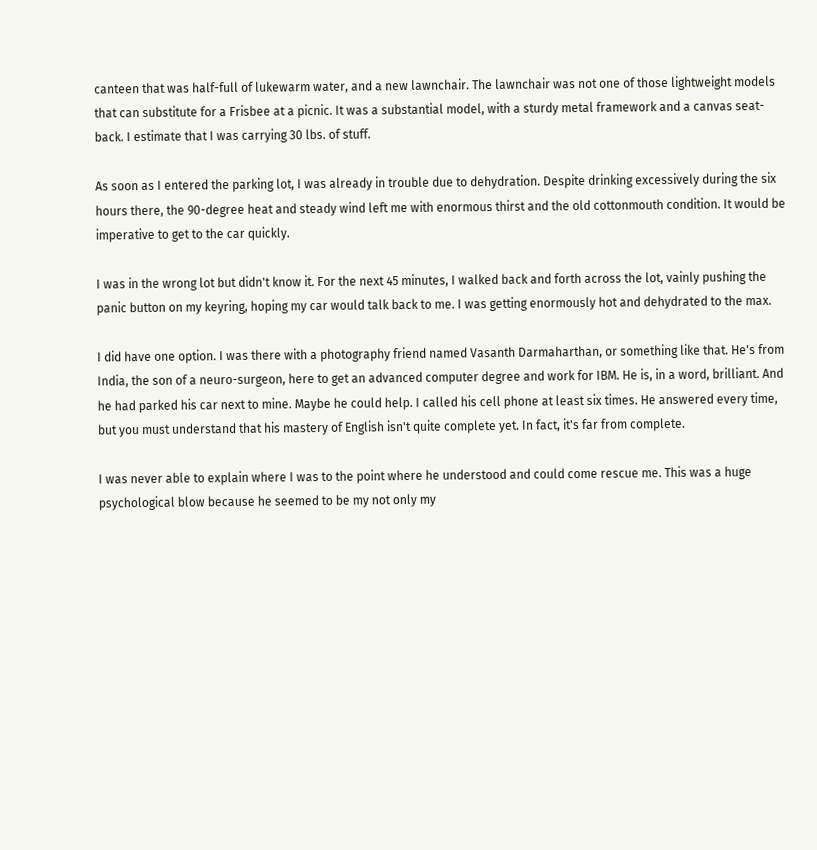canteen that was half-full of lukewarm water, and a new lawnchair. The lawnchair was not one of those lightweight models that can substitute for a Frisbee at a picnic. It was a substantial model, with a sturdy metal framework and a canvas seat-back. I estimate that I was carrying 30 lbs. of stuff.

As soon as I entered the parking lot, I was already in trouble due to dehydration. Despite drinking excessively during the six hours there, the 90-degree heat and steady wind left me with enormous thirst and the old cottonmouth condition. It would be imperative to get to the car quickly.

I was in the wrong lot but didn't know it. For the next 45 minutes, I walked back and forth across the lot, vainly pushing the panic button on my keyring, hoping my car would talk back to me. I was getting enormously hot and dehydrated to the max.

I did have one option. I was there with a photography friend named Vasanth Darmaharthan, or something like that. He's from India, the son of a neuro-surgeon, here to get an advanced computer degree and work for IBM. He is, in a word, brilliant. And he had parked his car next to mine. Maybe he could help. I called his cell phone at least six times. He answered every time, but you must understand that his mastery of English isn't quite complete yet. In fact, it's far from complete.

I was never able to explain where I was to the point where he understood and could come rescue me. This was a huge psychological blow because he seemed to be my not only my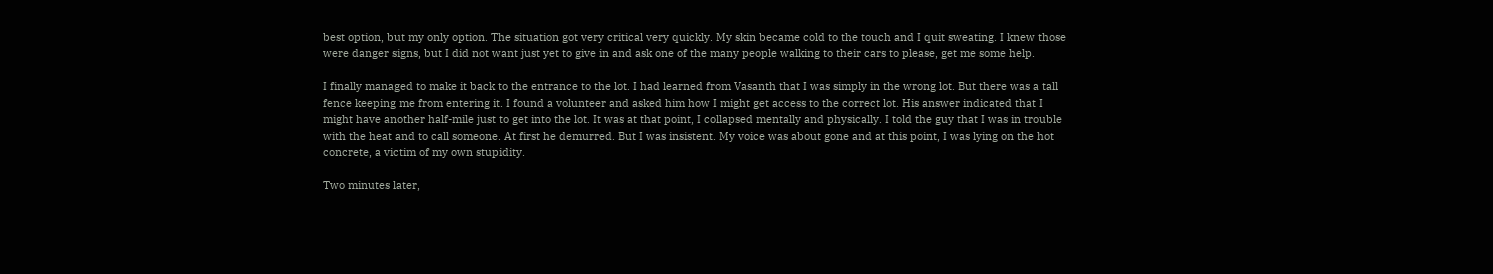best option, but my only option. The situation got very critical very quickly. My skin became cold to the touch and I quit sweating. I knew those were danger signs, but I did not want just yet to give in and ask one of the many people walking to their cars to please, get me some help.

I finally managed to make it back to the entrance to the lot. I had learned from Vasanth that I was simply in the wrong lot. But there was a tall fence keeping me from entering it. I found a volunteer and asked him how I might get access to the correct lot. His answer indicated that I might have another half-mile just to get into the lot. It was at that point, I collapsed mentally and physically. I told the guy that I was in trouble with the heat and to call someone. At first he demurred. But I was insistent. My voice was about gone and at this point, I was lying on the hot concrete, a victim of my own stupidity.

Two minutes later,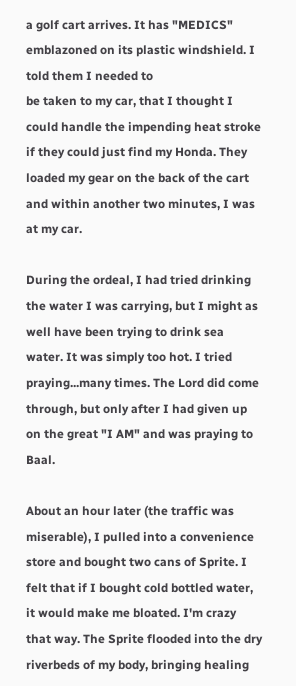a golf cart arrives. It has "MEDICS" emblazoned on its plastic windshield. I told them I needed to
be taken to my car, that I thought I could handle the impending heat stroke if they could just find my Honda. They loaded my gear on the back of the cart and within another two minutes, I was at my car.

During the ordeal, I had tried drinking the water I was carrying, but I might as well have been trying to drink sea water. It was simply too hot. I tried praying...many times. The Lord did come through, but only after I had given up on the great "I AM" and was praying to Baal.

About an hour later (the traffic was miserable), I pulled into a convenience store and bought two cans of Sprite. I felt that if I bought cold bottled water, it would make me bloated. I'm crazy that way. The Sprite flooded into the dry riverbeds of my body, bringing healing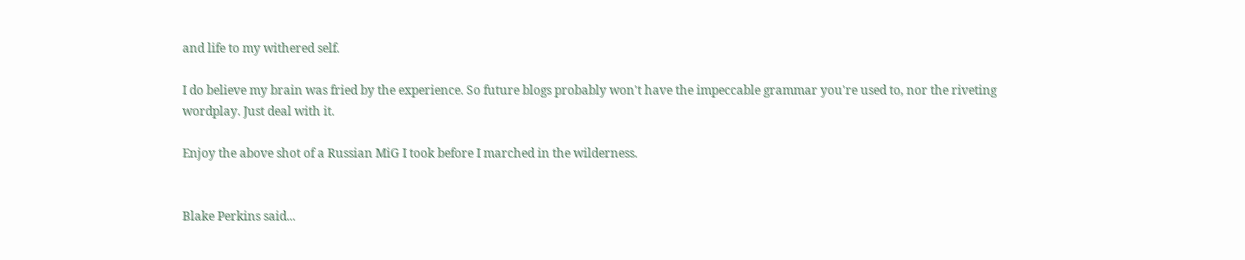and life to my withered self.

I do believe my brain was fried by the experience. So future blogs probably won't have the impeccable grammar you're used to, nor the riveting wordplay. Just deal with it.

Enjoy the above shot of a Russian MiG I took before I marched in the wilderness.


Blake Perkins said...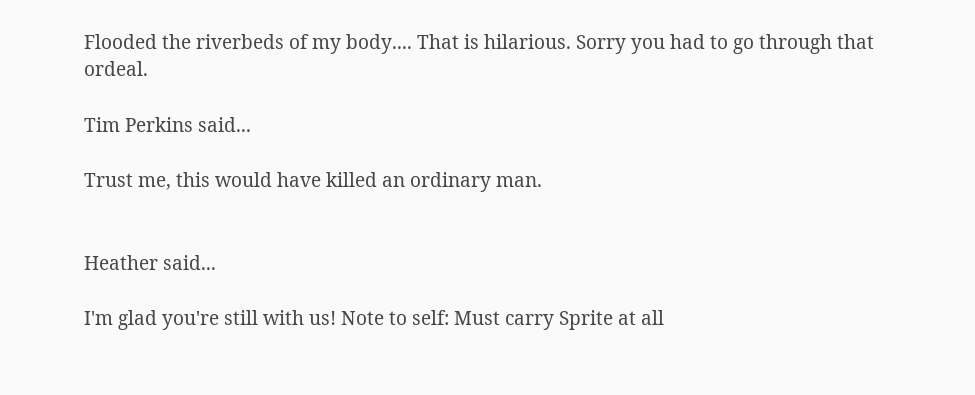Flooded the riverbeds of my body.... That is hilarious. Sorry you had to go through that ordeal.

Tim Perkins said...

Trust me, this would have killed an ordinary man.


Heather said...

I'm glad you're still with us! Note to self: Must carry Sprite at all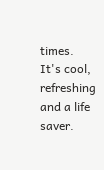times. It's cool, refreshing and a life saver.